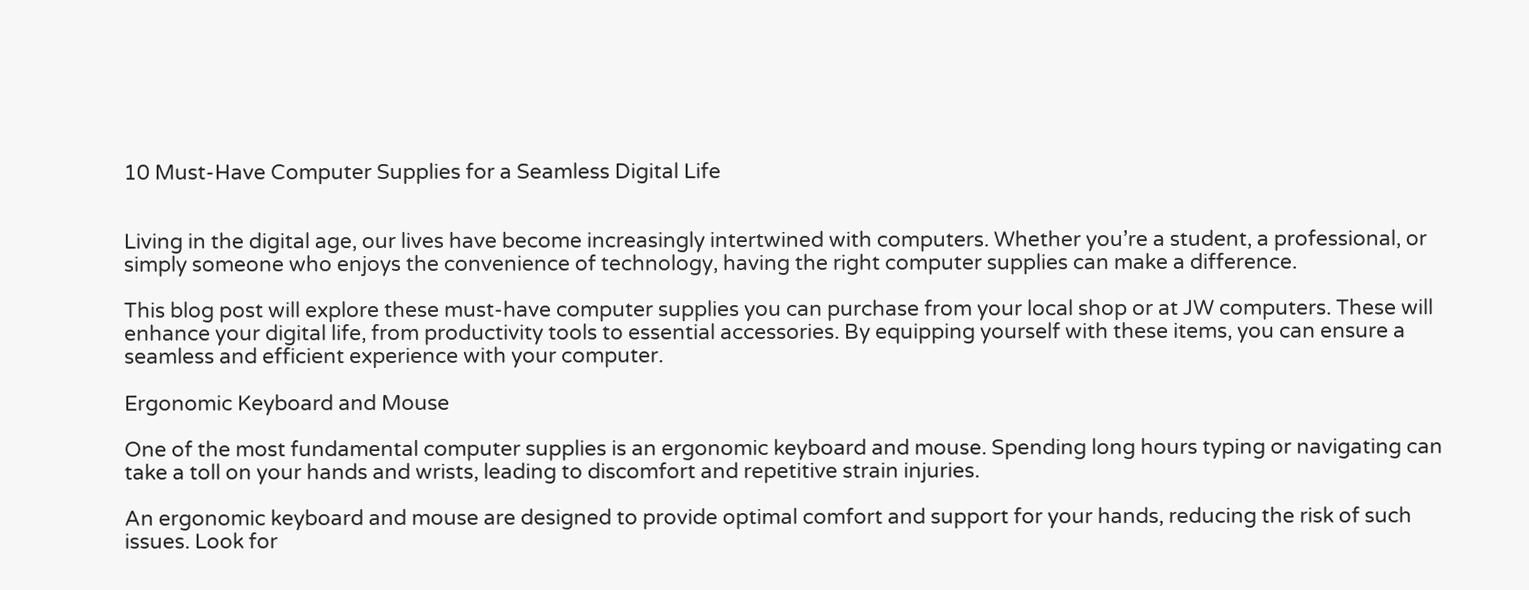10 Must-Have Computer Supplies for a Seamless Digital Life


Living in the digital age, our lives have become increasingly intertwined with computers. Whether you’re a student, a professional, or simply someone who enjoys the convenience of technology, having the right computer supplies can make a difference.

This blog post will explore these must-have computer supplies you can purchase from your local shop or at JW computers. These will enhance your digital life, from productivity tools to essential accessories. By equipping yourself with these items, you can ensure a seamless and efficient experience with your computer.

Ergonomic Keyboard and Mouse

One of the most fundamental computer supplies is an ergonomic keyboard and mouse. Spending long hours typing or navigating can take a toll on your hands and wrists, leading to discomfort and repetitive strain injuries.

An ergonomic keyboard and mouse are designed to provide optimal comfort and support for your hands, reducing the risk of such issues. Look for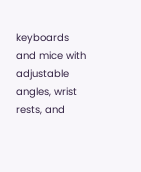keyboards and mice with adjustable angles, wrist rests, and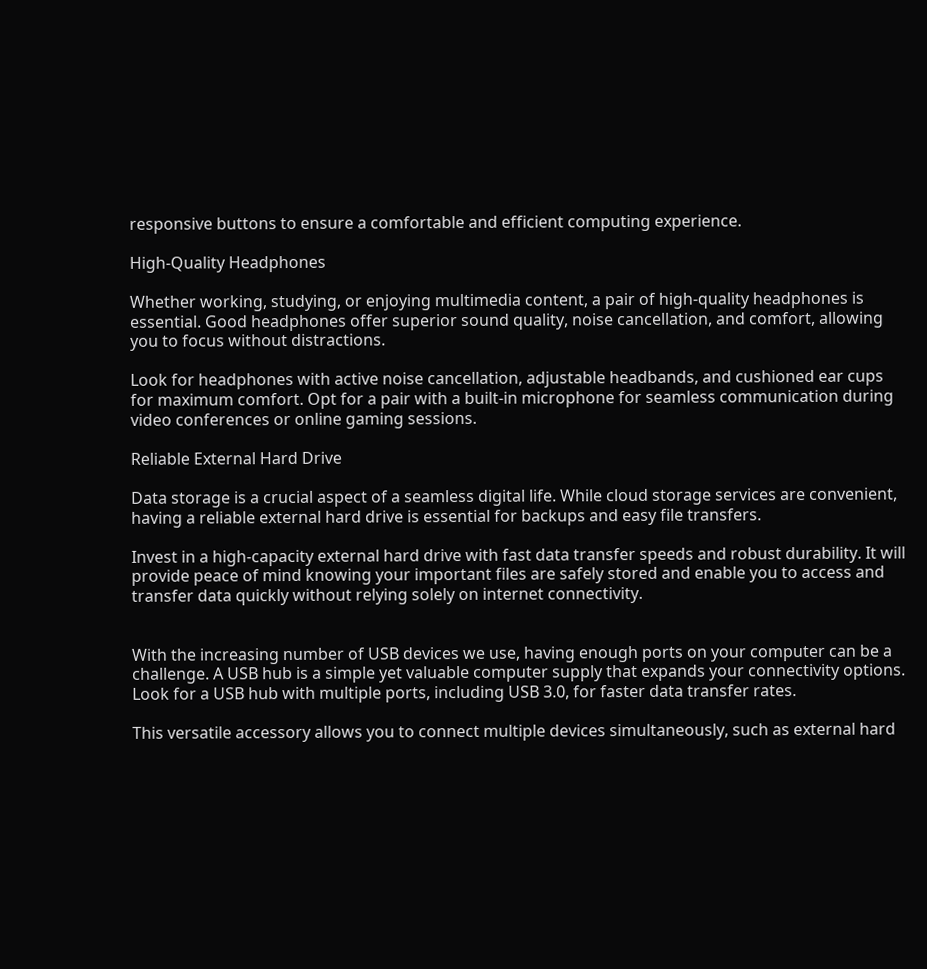responsive buttons to ensure a comfortable and efficient computing experience.

High-Quality Headphones

Whether working, studying, or enjoying multimedia content, a pair of high-quality headphones is essential. Good headphones offer superior sound quality, noise cancellation, and comfort, allowing you to focus without distractions.

Look for headphones with active noise cancellation, adjustable headbands, and cushioned ear cups for maximum comfort. Opt for a pair with a built-in microphone for seamless communication during video conferences or online gaming sessions.

Reliable External Hard Drive

Data storage is a crucial aspect of a seamless digital life. While cloud storage services are convenient, having a reliable external hard drive is essential for backups and easy file transfers.

Invest in a high-capacity external hard drive with fast data transfer speeds and robust durability. It will provide peace of mind knowing your important files are safely stored and enable you to access and transfer data quickly without relying solely on internet connectivity.


With the increasing number of USB devices we use, having enough ports on your computer can be a challenge. A USB hub is a simple yet valuable computer supply that expands your connectivity options. Look for a USB hub with multiple ports, including USB 3.0, for faster data transfer rates.

This versatile accessory allows you to connect multiple devices simultaneously, such as external hard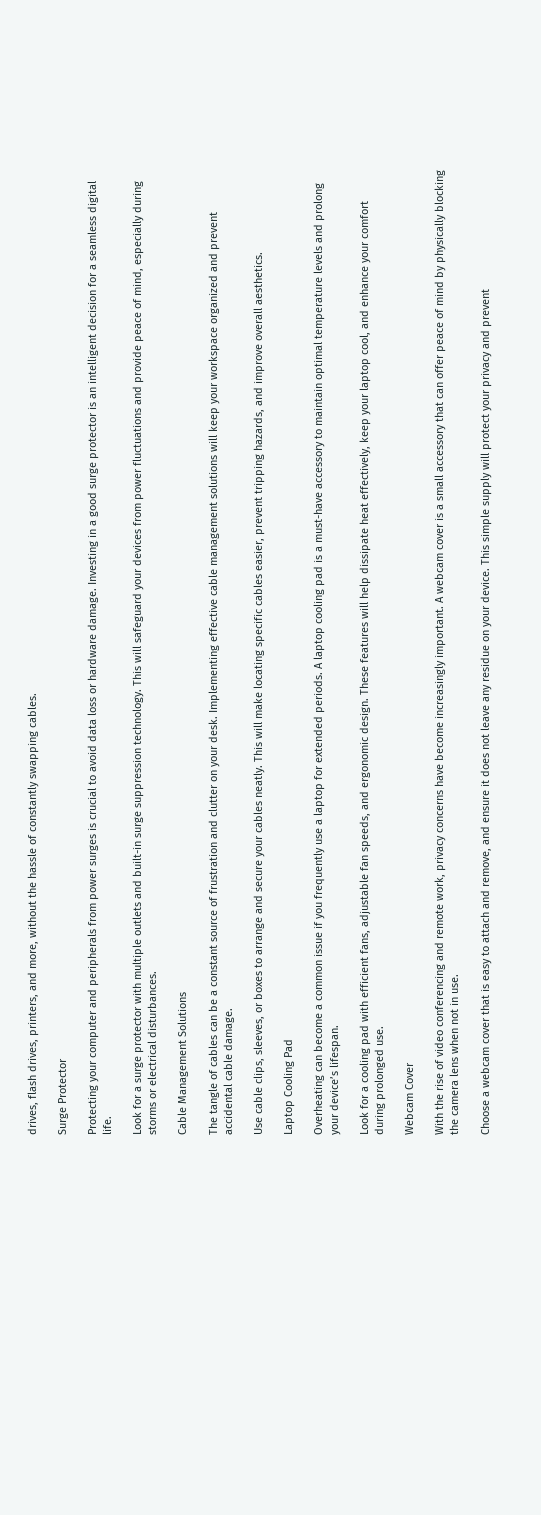drives, flash drives, printers, and more, without the hassle of constantly swapping cables.

Surge Protector

Protecting your computer and peripherals from power surges is crucial to avoid data loss or hardware damage. Investing in a good surge protector is an intelligent decision for a seamless digital life.

Look for a surge protector with multiple outlets and built-in surge suppression technology. This will safeguard your devices from power fluctuations and provide peace of mind, especially during storms or electrical disturbances.

Cable Management Solutions

The tangle of cables can be a constant source of frustration and clutter on your desk. Implementing effective cable management solutions will keep your workspace organized and prevent accidental cable damage.

Use cable clips, sleeves, or boxes to arrange and secure your cables neatly. This will make locating specific cables easier, prevent tripping hazards, and improve overall aesthetics.

Laptop Cooling Pad

Overheating can become a common issue if you frequently use a laptop for extended periods. A laptop cooling pad is a must-have accessory to maintain optimal temperature levels and prolong your device’s lifespan.

Look for a cooling pad with efficient fans, adjustable fan speeds, and ergonomic design. These features will help dissipate heat effectively, keep your laptop cool, and enhance your comfort during prolonged use.

Webcam Cover

With the rise of video conferencing and remote work, privacy concerns have become increasingly important. A webcam cover is a small accessory that can offer peace of mind by physically blocking the camera lens when not in use.

Choose a webcam cover that is easy to attach and remove, and ensure it does not leave any residue on your device. This simple supply will protect your privacy and prevent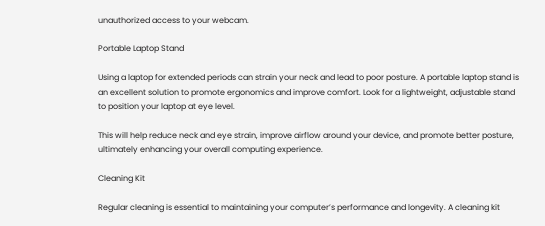unauthorized access to your webcam.

Portable Laptop Stand

Using a laptop for extended periods can strain your neck and lead to poor posture. A portable laptop stand is an excellent solution to promote ergonomics and improve comfort. Look for a lightweight, adjustable stand to position your laptop at eye level.

This will help reduce neck and eye strain, improve airflow around your device, and promote better posture, ultimately enhancing your overall computing experience.

Cleaning Kit

Regular cleaning is essential to maintaining your computer’s performance and longevity. A cleaning kit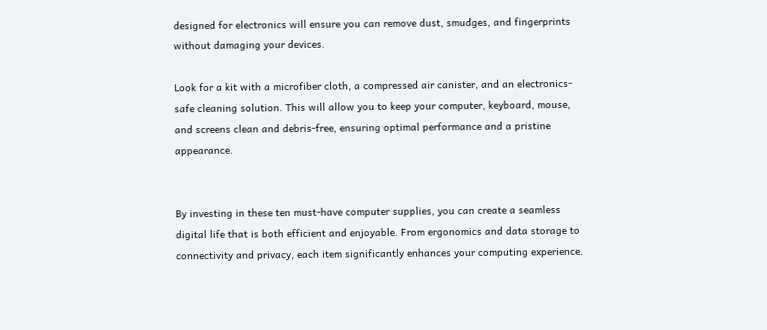designed for electronics will ensure you can remove dust, smudges, and fingerprints without damaging your devices.

Look for a kit with a microfiber cloth, a compressed air canister, and an electronics-safe cleaning solution. This will allow you to keep your computer, keyboard, mouse, and screens clean and debris-free, ensuring optimal performance and a pristine appearance.


By investing in these ten must-have computer supplies, you can create a seamless digital life that is both efficient and enjoyable. From ergonomics and data storage to connectivity and privacy, each item significantly enhances your computing experience.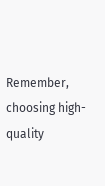Remember, choosing high-quality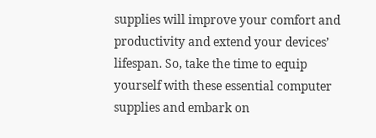supplies will improve your comfort and productivity and extend your devices’ lifespan. So, take the time to equip yourself with these essential computer supplies and embark on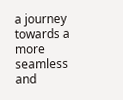a journey towards a more seamless and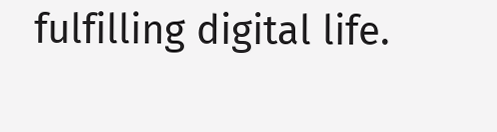fulfilling digital life.